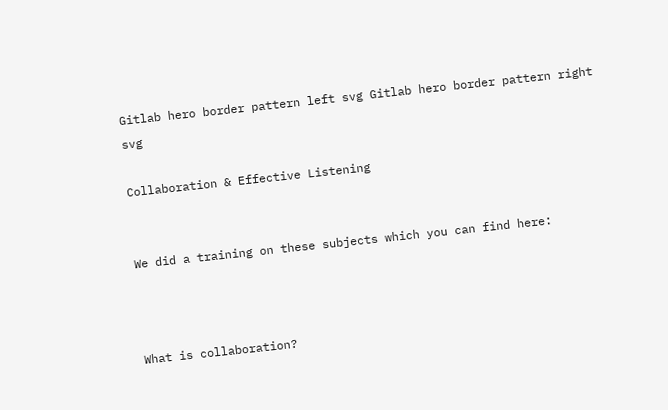Gitlab hero border pattern left svg Gitlab hero border pattern right svg

Collaboration & Effective Listening


We did a training on these subjects which you can find here:



What is collaboration?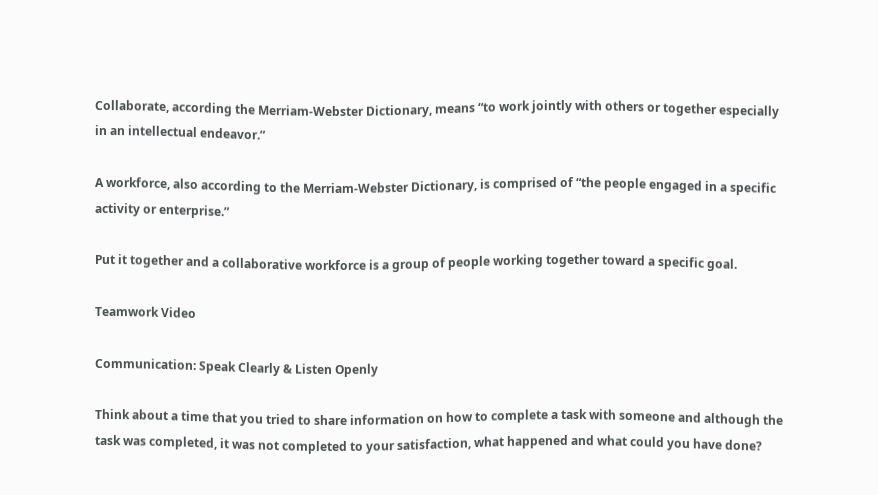Collaborate, according the Merriam-Webster Dictionary, means “to work jointly with others or together especially in an intellectual endeavor.”

A workforce, also according to the Merriam-Webster Dictionary, is comprised of “the people engaged in a specific activity or enterprise.”

Put it together and a collaborative workforce is a group of people working together toward a specific goal.

Teamwork Video

Communication: Speak Clearly & Listen Openly

Think about a time that you tried to share information on how to complete a task with someone and although the task was completed, it was not completed to your satisfaction, what happened and what could you have done?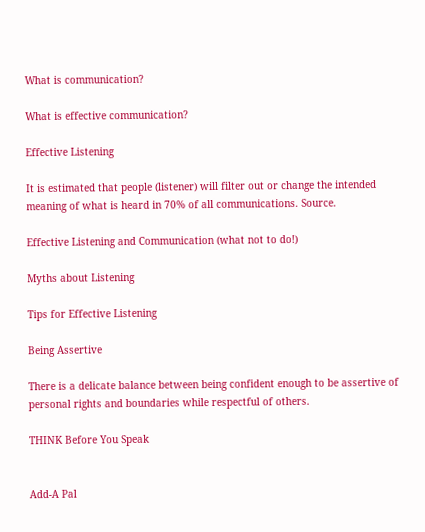What is communication?

What is effective communication?

Effective Listening

It is estimated that people (listener) will filter out or change the intended meaning of what is heard in 70% of all communications. Source.

Effective Listening and Communication (what not to do!)

Myths about Listening

Tips for Effective Listening

Being Assertive

There is a delicate balance between being confident enough to be assertive of personal rights and boundaries while respectful of others.

THINK Before You Speak


Add-A Pal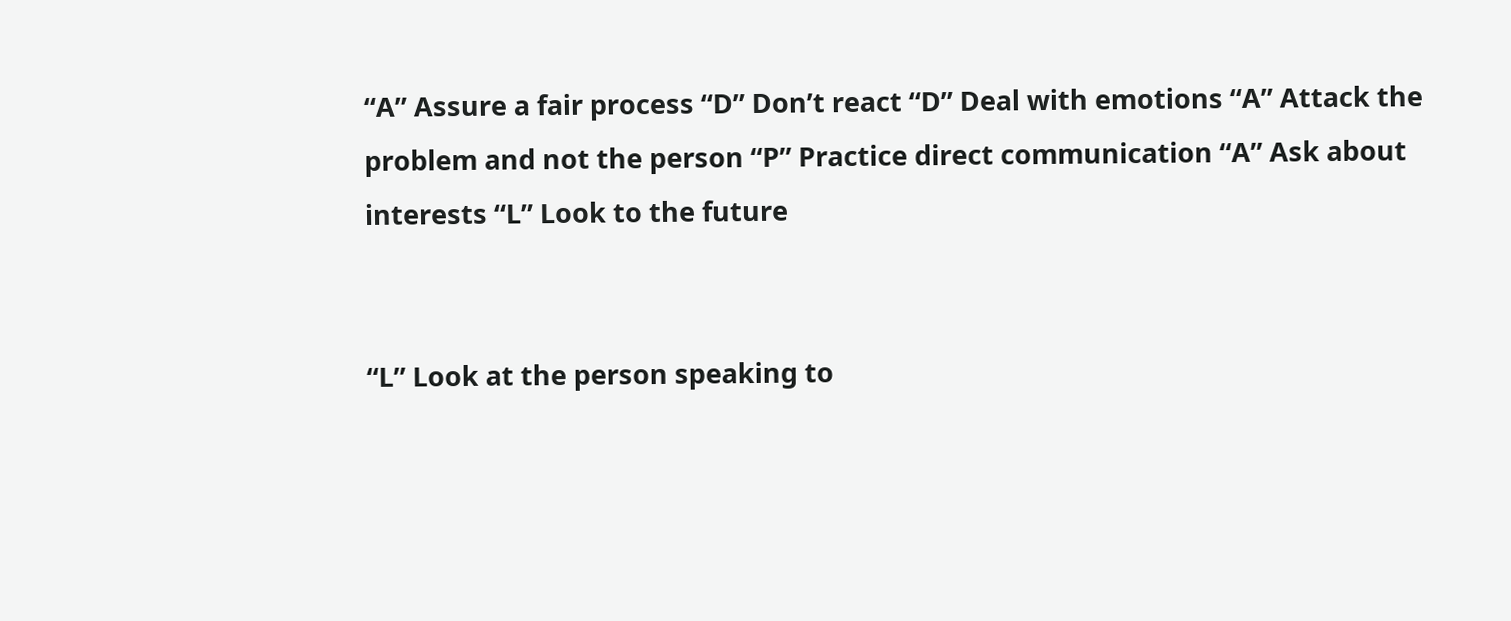“A” Assure a fair process “D” Don’t react “D” Deal with emotions “A” Attack the problem and not the person “P” Practice direct communication “A” Ask about interests “L” Look to the future


“L” Look at the person speaking to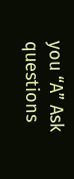you “A” Ask questions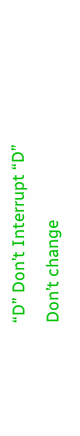“D” Don’t Interrupt “D” Don’t change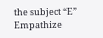the subject “E” Empathize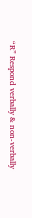“R” Respond verbally & non-verbally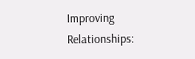Improving Relationships: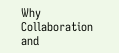Why Collaboration and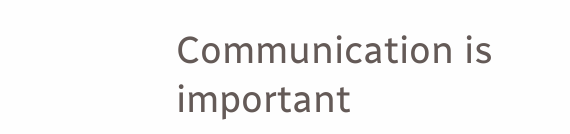Communication is important